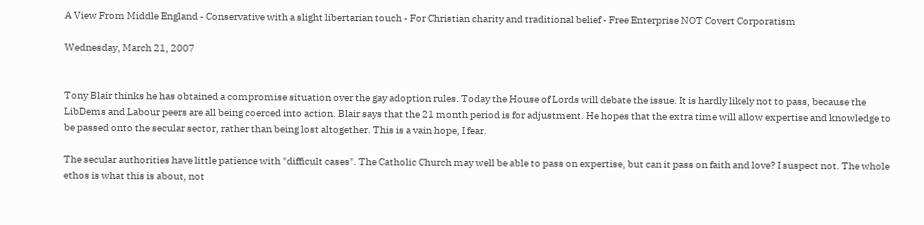A View From Middle England - Conservative with a slight libertarian touch - For Christian charity and traditional belief - Free Enterprise NOT Covert Corporatism

Wednesday, March 21, 2007


Tony Blair thinks he has obtained a compromise situation over the gay adoption rules. Today the House of Lords will debate the issue. It is hardly likely not to pass, because the LibDems and Labour peers are all being coerced into action. Blair says that the 21 month period is for adjustment. He hopes that the extra time will allow expertise and knowledge to be passed onto the secular sector, rather than being lost altogether. This is a vain hope, I fear.

The secular authorities have little patience with "difficult cases". The Catholic Church may well be able to pass on expertise, but can it pass on faith and love? I suspect not. The whole ethos is what this is about, not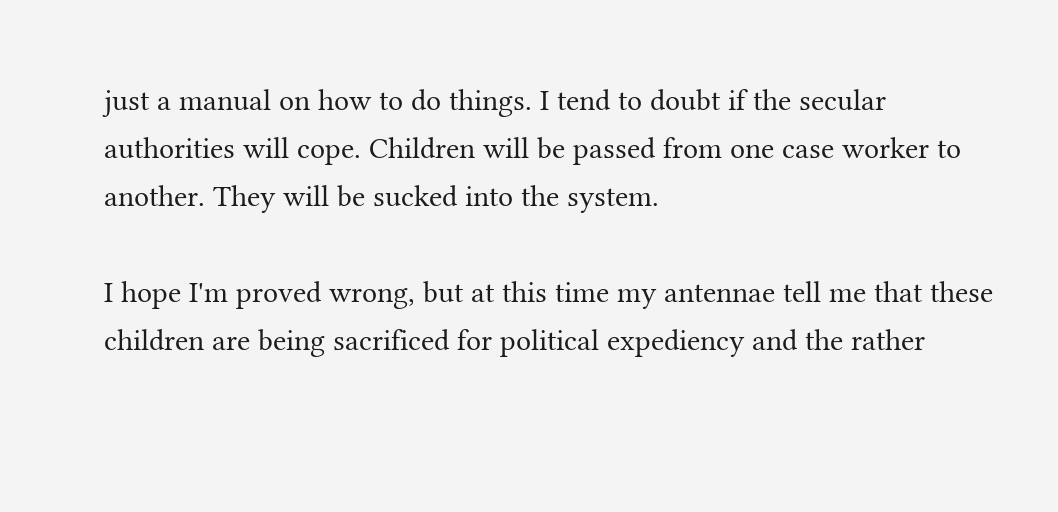just a manual on how to do things. I tend to doubt if the secular authorities will cope. Children will be passed from one case worker to another. They will be sucked into the system.

I hope I'm proved wrong, but at this time my antennae tell me that these children are being sacrificed for political expediency and the rather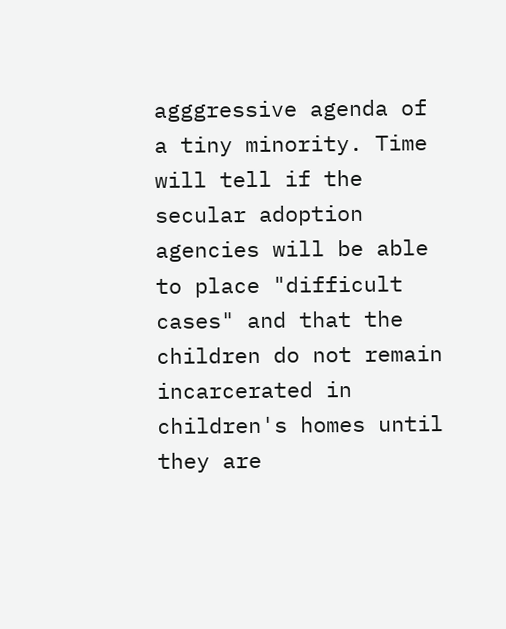agggressive agenda of a tiny minority. Time will tell if the secular adoption agencies will be able to place "difficult cases" and that the children do not remain incarcerated in children's homes until they are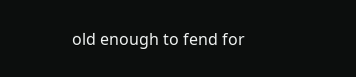old enough to fend for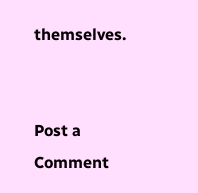themselves.


Post a Comment